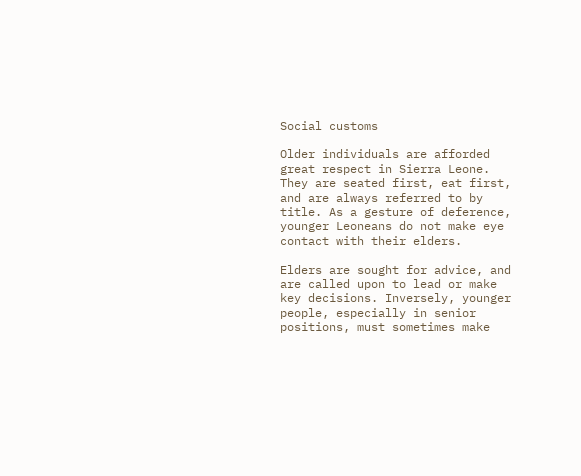Social customs

Older individuals are afforded great respect in Sierra Leone. They are seated first, eat first, and are always referred to by title. As a gesture of deference, younger Leoneans do not make eye contact with their elders.

Elders are sought for advice, and are called upon to lead or make key decisions. Inversely, younger people, especially in senior positions, must sometimes make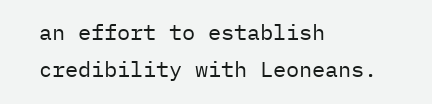an effort to establish credibility with Leoneans.